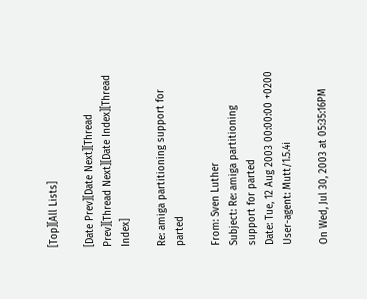[Top][All Lists]

[Date Prev][Date Next][Thread Prev][Thread Next][Date Index][Thread Index]

Re: amiga partitioning support for parted

From: Sven Luther
Subject: Re: amiga partitioning support for parted
Date: Tue, 12 Aug 2003 00:00:00 +0200
User-agent: Mutt/1.5.4i

On Wed, Jul 30, 2003 at 05:35:16PM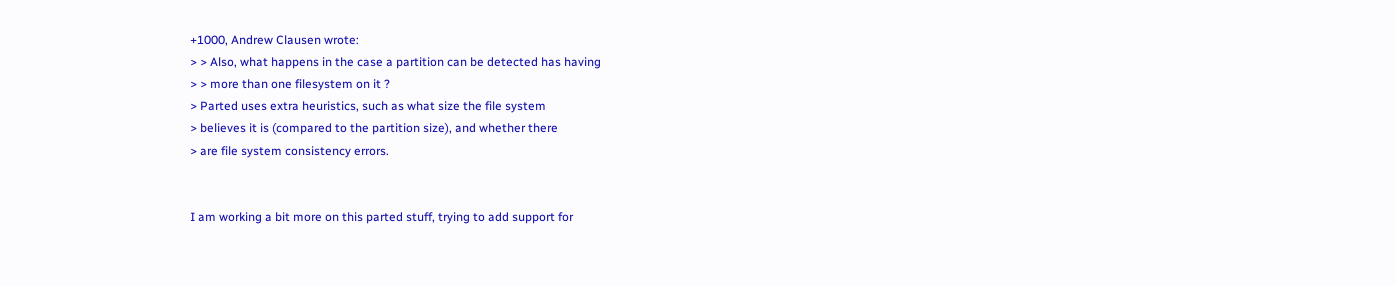+1000, Andrew Clausen wrote:
> > Also, what happens in the case a partition can be detected has having
> > more than one filesystem on it ?
> Parted uses extra heuristics, such as what size the file system
> believes it is (compared to the partition size), and whether there
> are file system consistency errors.


I am working a bit more on this parted stuff, trying to add support for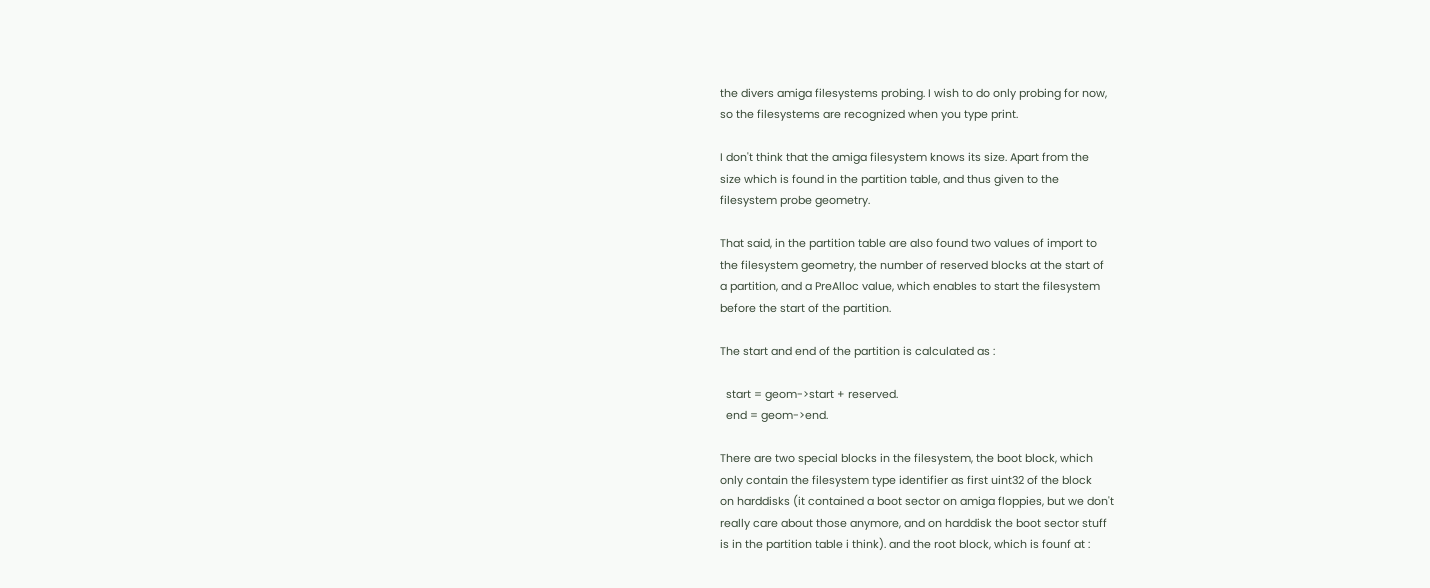the divers amiga filesystems probing. I wish to do only probing for now,
so the filesystems are recognized when you type print.

I don't think that the amiga filesystem knows its size. Apart from the
size which is found in the partition table, and thus given to the
filesystem probe geometry.

That said, in the partition table are also found two values of import to
the filesystem geometry, the number of reserved blocks at the start of
a partition, and a PreAlloc value, which enables to start the filesystem
before the start of the partition.

The start and end of the partition is calculated as :

  start = geom->start + reserved.
  end = geom->end.

There are two special blocks in the filesystem, the boot block, which
only contain the filesystem type identifier as first uint32 of the block
on harddisks (it contained a boot sector on amiga floppies, but we don't
really care about those anymore, and on harddisk the boot sector stuff
is in the partition table i think). and the root block, which is founf at :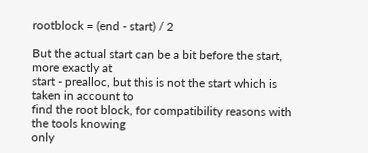rootblock = (end - start) / 2

But the actual start can be a bit before the start, more exactly at
start - prealloc, but this is not the start which is taken in account to
find the root block, for compatibility reasons with the tools knowing
only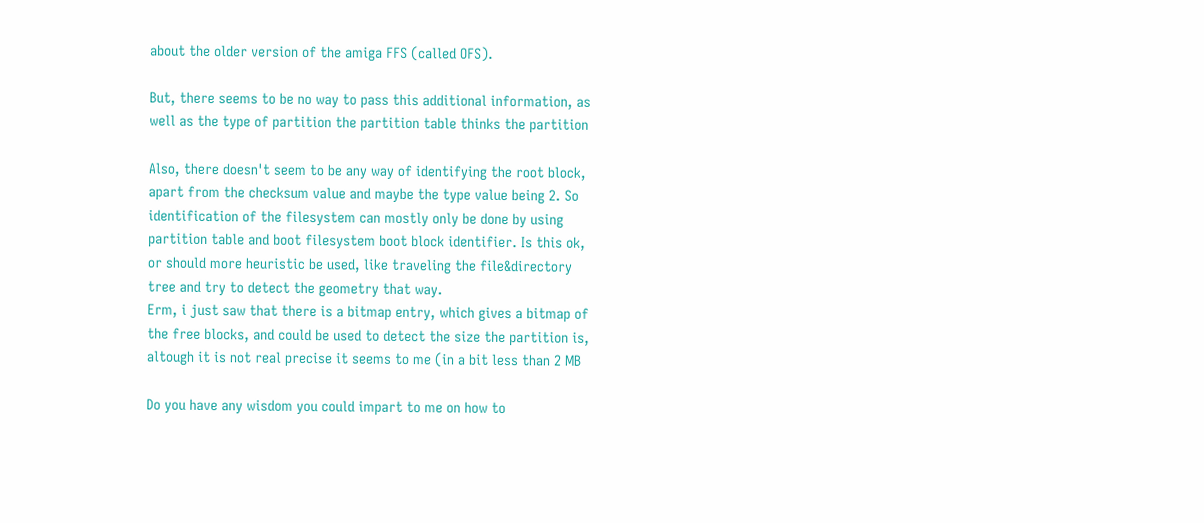about the older version of the amiga FFS (called OFS).

But, there seems to be no way to pass this additional information, as
well as the type of partition the partition table thinks the partition

Also, there doesn't seem to be any way of identifying the root block,
apart from the checksum value and maybe the type value being 2. So
identification of the filesystem can mostly only be done by using
partition table and boot filesystem boot block identifier. Is this ok,
or should more heuristic be used, like traveling the file&directory
tree and try to detect the geometry that way.
Erm, i just saw that there is a bitmap entry, which gives a bitmap of
the free blocks, and could be used to detect the size the partition is,
altough it is not real precise it seems to me (in a bit less than 2 MB

Do you have any wisdom you could impart to me on how to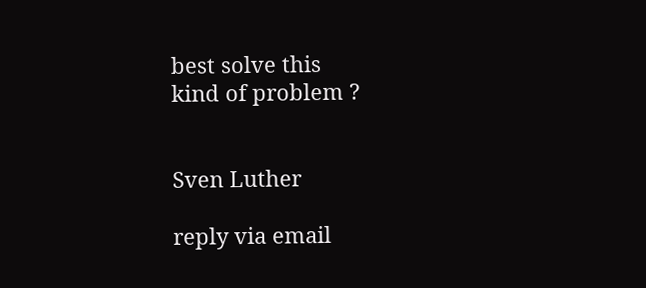best solve this
kind of problem ?


Sven Luther

reply via email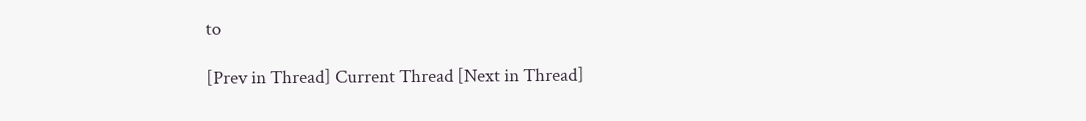to

[Prev in Thread] Current Thread [Next in Thread]